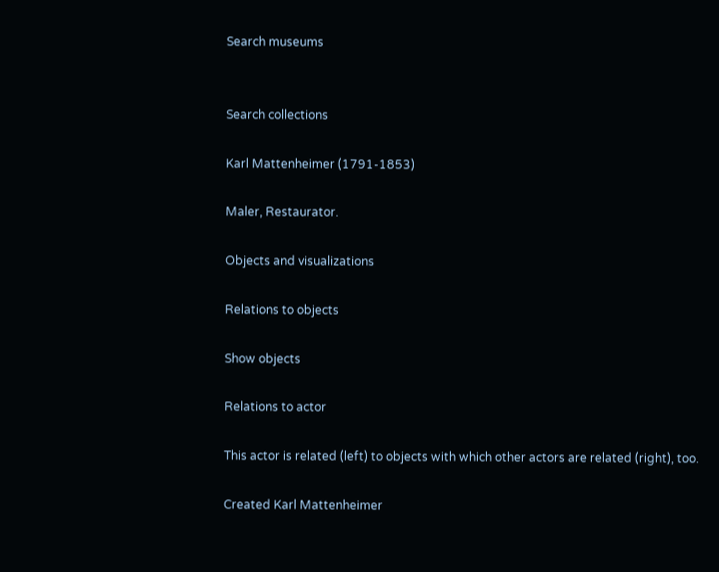Search museums


Search collections

Karl Mattenheimer (1791-1853)

Maler, Restaurator.

Objects and visualizations

Relations to objects

Show objects

Relations to actor

This actor is related (left) to objects with which other actors are related (right), too.

Created Karl Mattenheimer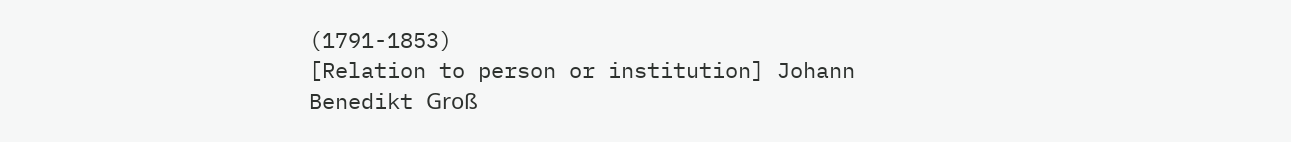(1791-1853)
[Relation to person or institution] Johann Benedikt Groß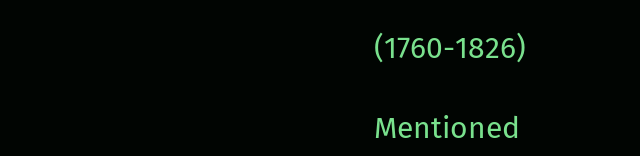(1760-1826)

Mentioned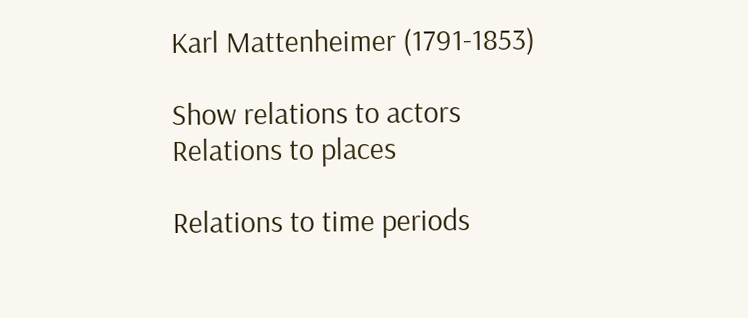Karl Mattenheimer (1791-1853)

Show relations to actors
Relations to places

Relations to time periods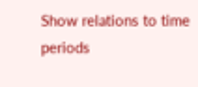Show relations to time periods